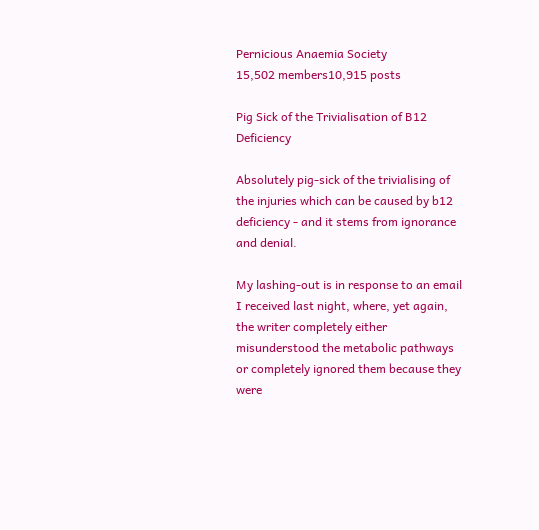Pernicious Anaemia Society
15,502 members10,915 posts

Pig Sick of the Trivialisation of B12 Deficiency

Absolutely pig-sick of the trivialising of the injuries which can be caused by b12 deficiency - and it stems from ignorance and denial.

My lashing-out is in response to an email I received last night, where, yet again, the writer completely either misunderstood the metabolic pathways or completely ignored them because they were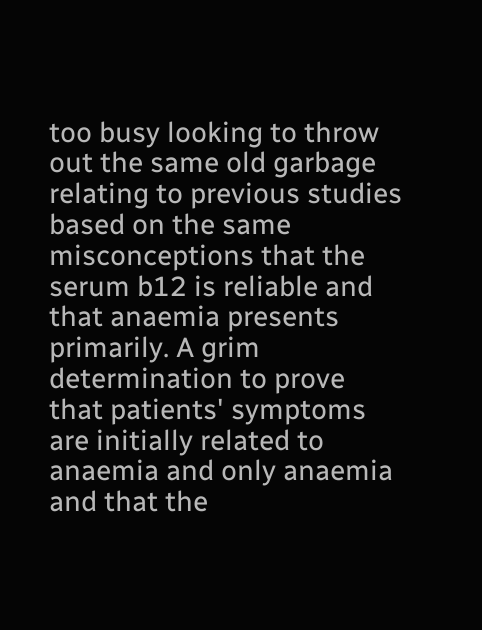too busy looking to throw out the same old garbage relating to previous studies based on the same misconceptions that the serum b12 is reliable and that anaemia presents primarily. A grim determination to prove that patients' symptoms are initially related to anaemia and only anaemia and that the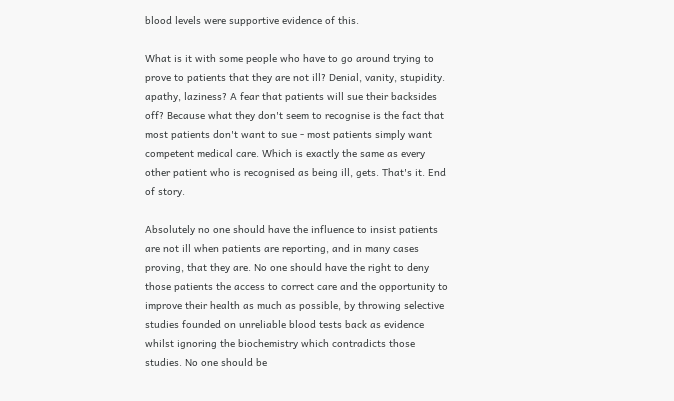blood levels were supportive evidence of this.

What is it with some people who have to go around trying to prove to patients that they are not ill? Denial, vanity, stupidity. apathy, laziness? A fear that patients will sue their backsides off? Because what they don't seem to recognise is the fact that most patients don't want to sue - most patients simply want competent medical care. Which is exactly the same as every other patient who is recognised as being ill, gets. That's it. End of story.

Absolutely no one should have the influence to insist patients are not ill when patients are reporting, and in many cases proving, that they are. No one should have the right to deny those patients the access to correct care and the opportunity to improve their health as much as possible, by throwing selective studies founded on unreliable blood tests back as evidence whilst ignoring the biochemistry which contradicts those studies. No one should be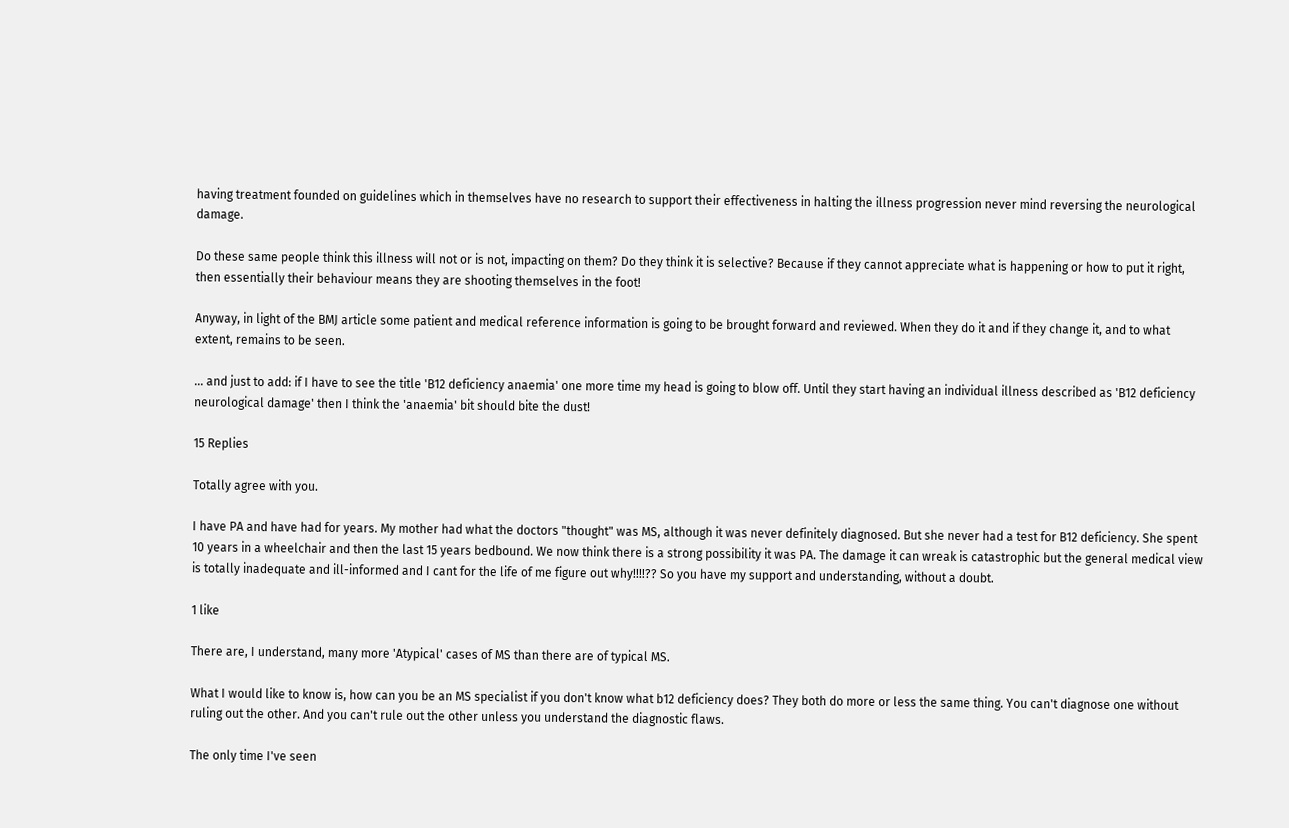having treatment founded on guidelines which in themselves have no research to support their effectiveness in halting the illness progression never mind reversing the neurological damage.

Do these same people think this illness will not or is not, impacting on them? Do they think it is selective? Because if they cannot appreciate what is happening or how to put it right, then essentially their behaviour means they are shooting themselves in the foot!

Anyway, in light of the BMJ article some patient and medical reference information is going to be brought forward and reviewed. When they do it and if they change it, and to what extent, remains to be seen.

... and just to add: if I have to see the title 'B12 deficiency anaemia' one more time my head is going to blow off. Until they start having an individual illness described as 'B12 deficiency neurological damage' then I think the 'anaemia' bit should bite the dust!

15 Replies

Totally agree with you.

I have PA and have had for years. My mother had what the doctors "thought" was MS, although it was never definitely diagnosed. But she never had a test for B12 deficiency. She spent 10 years in a wheelchair and then the last 15 years bedbound. We now think there is a strong possibility it was PA. The damage it can wreak is catastrophic but the general medical view is totally inadequate and ill-informed and I cant for the life of me figure out why!!!!?? So you have my support and understanding, without a doubt.

1 like

There are, I understand, many more 'Atypical' cases of MS than there are of typical MS.

What I would like to know is, how can you be an MS specialist if you don't know what b12 deficiency does? They both do more or less the same thing. You can't diagnose one without ruling out the other. And you can't rule out the other unless you understand the diagnostic flaws.

The only time I've seen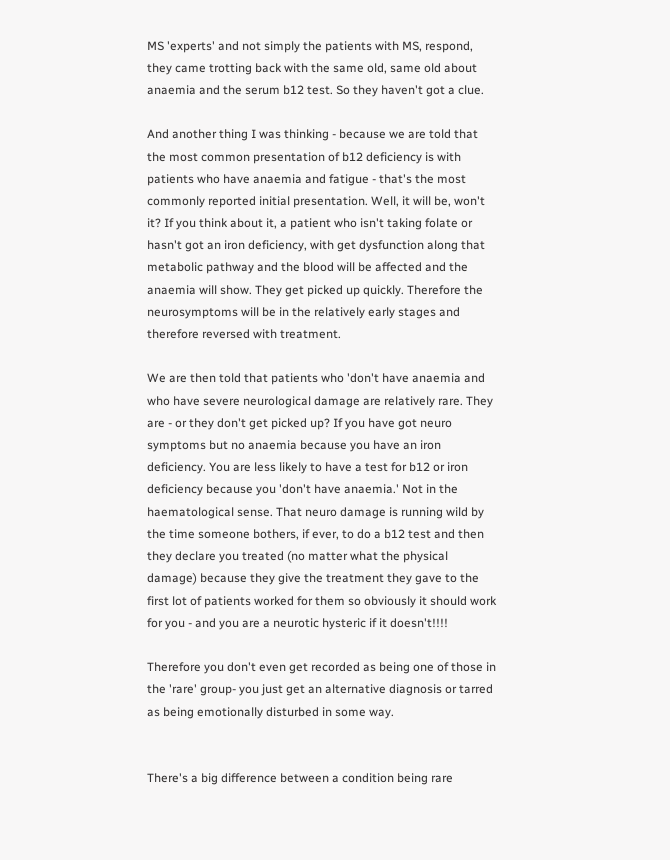MS 'experts' and not simply the patients with MS, respond, they came trotting back with the same old, same old about anaemia and the serum b12 test. So they haven't got a clue.

And another thing I was thinking - because we are told that the most common presentation of b12 deficiency is with patients who have anaemia and fatigue - that's the most commonly reported initial presentation. Well, it will be, won't it? If you think about it, a patient who isn't taking folate or hasn't got an iron deficiency, with get dysfunction along that metabolic pathway and the blood will be affected and the anaemia will show. They get picked up quickly. Therefore the neurosymptoms will be in the relatively early stages and therefore reversed with treatment.

We are then told that patients who 'don't have anaemia and who have severe neurological damage are relatively rare. They are - or they don't get picked up? If you have got neuro symptoms but no anaemia because you have an iron deficiency. You are less likely to have a test for b12 or iron deficiency because you 'don't have anaemia.' Not in the haematological sense. That neuro damage is running wild by the time someone bothers, if ever, to do a b12 test and then they declare you treated (no matter what the physical damage) because they give the treatment they gave to the first lot of patients worked for them so obviously it should work for you - and you are a neurotic hysteric if it doesn't!!!!

Therefore you don't even get recorded as being one of those in the 'rare' group- you just get an alternative diagnosis or tarred as being emotionally disturbed in some way.


There's a big difference between a condition being rare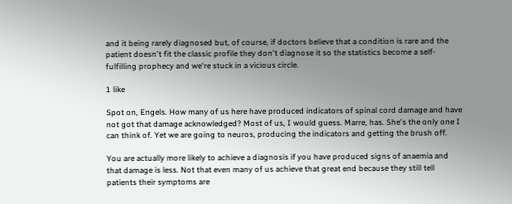and it being rarely diagnosed but, of course, if doctors believe that a condition is rare and the patient doesn't fit the classic profile they don't diagnose it so the statistics become a self-fulfilling prophecy and we're stuck in a vicious circle.

1 like

Spot on, Engels. How many of us here have produced indicators of spinal cord damage and have not got that damage acknowledged? Most of us, I would guess. Marre, has. She's the only one I can think of. Yet we are going to neuros, producing the indicators and getting the brush off.

You are actually more likely to achieve a diagnosis if you have produced signs of anaemia and that damage is less. Not that even many of us achieve that great end because they still tell patients their symptoms are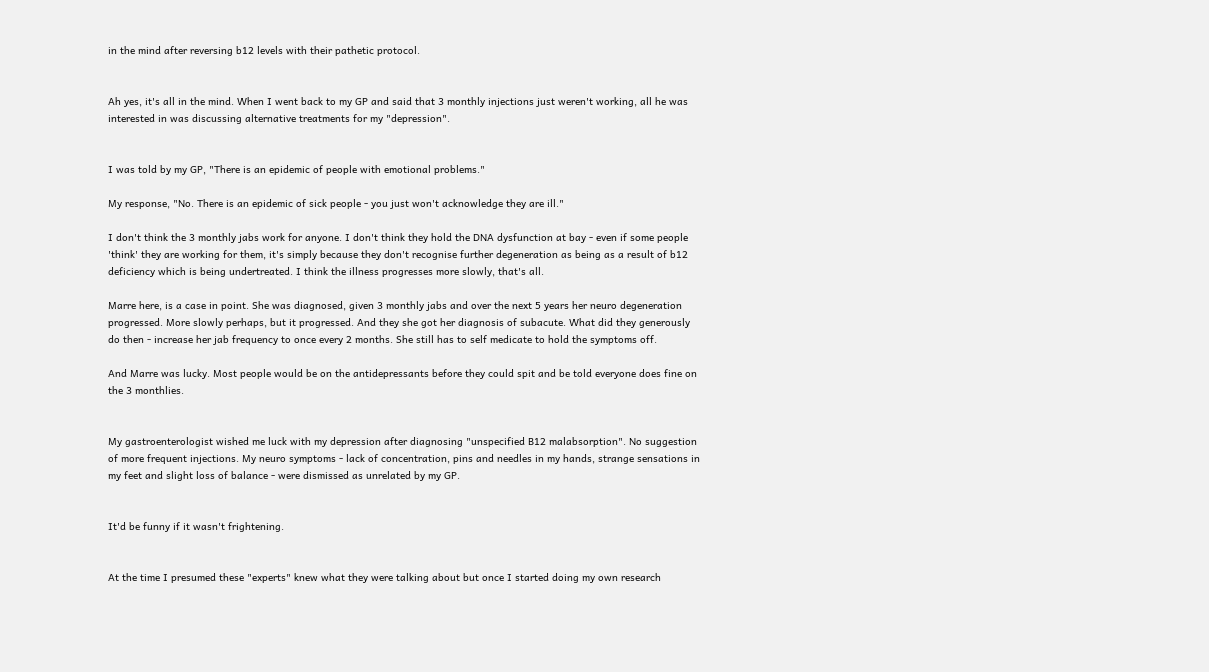in the mind after reversing b12 levels with their pathetic protocol.


Ah yes, it's all in the mind. When I went back to my GP and said that 3 monthly injections just weren't working, all he was interested in was discussing alternative treatments for my "depression".


I was told by my GP, "There is an epidemic of people with emotional problems."

My response, "No. There is an epidemic of sick people - you just won't acknowledge they are ill."

I don't think the 3 monthly jabs work for anyone. I don't think they hold the DNA dysfunction at bay - even if some people 'think' they are working for them, it's simply because they don't recognise further degeneration as being as a result of b12 deficiency which is being undertreated. I think the illness progresses more slowly, that's all.

Marre here, is a case in point. She was diagnosed, given 3 monthly jabs and over the next 5 years her neuro degeneration progressed. More slowly perhaps, but it progressed. And they she got her diagnosis of subacute. What did they generously do then - increase her jab frequency to once every 2 months. She still has to self medicate to hold the symptoms off.

And Marre was lucky. Most people would be on the antidepressants before they could spit and be told everyone does fine on the 3 monthlies.


My gastroenterologist wished me luck with my depression after diagnosing "unspecified B12 malabsorption". No suggestion of more frequent injections. My neuro symptoms - lack of concentration, pins and needles in my hands, strange sensations in my feet and slight loss of balance - were dismissed as unrelated by my GP.


It'd be funny if it wasn't frightening.


At the time I presumed these "experts" knew what they were talking about but once I started doing my own research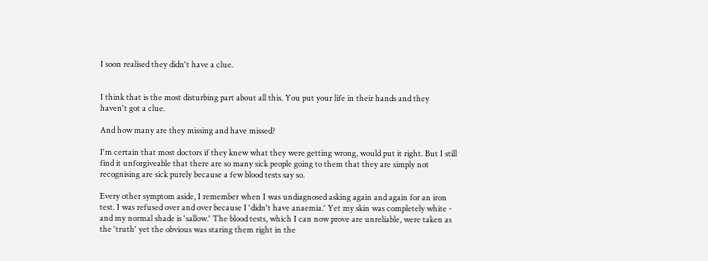I soon realised they didn't have a clue.


I think that is the most disturbing part about all this. You put your life in their hands and they haven't got a clue.

And how many are they missing and have missed?

I'm certain that most doctors if they knew what they were getting wrong, would put it right. But I still find it unforgiveable that there are so many sick people going to them that they are simply not recognising are sick purely because a few blood tests say so.

Every other symptom aside, I remember when I was undiagnosed asking again and again for an iron test. I was refused over and over because I 'didn't have anaemia.' Yet my skin was completely white - and my normal shade is 'sallow.' The blood tests, which I can now prove are unreliable, were taken as the 'truth' yet the obvious was staring them right in the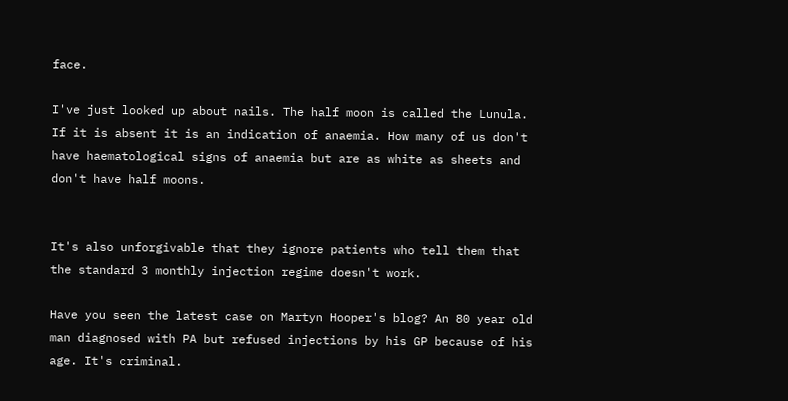face.

I've just looked up about nails. The half moon is called the Lunula. If it is absent it is an indication of anaemia. How many of us don't have haematological signs of anaemia but are as white as sheets and don't have half moons.


It's also unforgivable that they ignore patients who tell them that the standard 3 monthly injection regime doesn't work.

Have you seen the latest case on Martyn Hooper's blog? An 80 year old man diagnosed with PA but refused injections by his GP because of his age. It's criminal.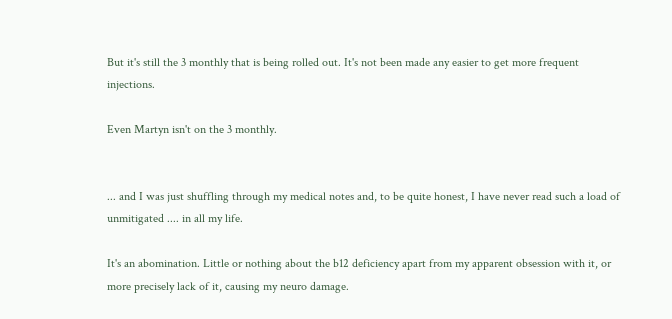But it's still the 3 monthly that is being rolled out. It's not been made any easier to get more frequent injections.

Even Martyn isn't on the 3 monthly.


... and I was just shuffling through my medical notes and, to be quite honest, I have never read such a load of unmitigated .... in all my life.

It's an abomination. Little or nothing about the b12 deficiency apart from my apparent obsession with it, or more precisely lack of it, causing my neuro damage.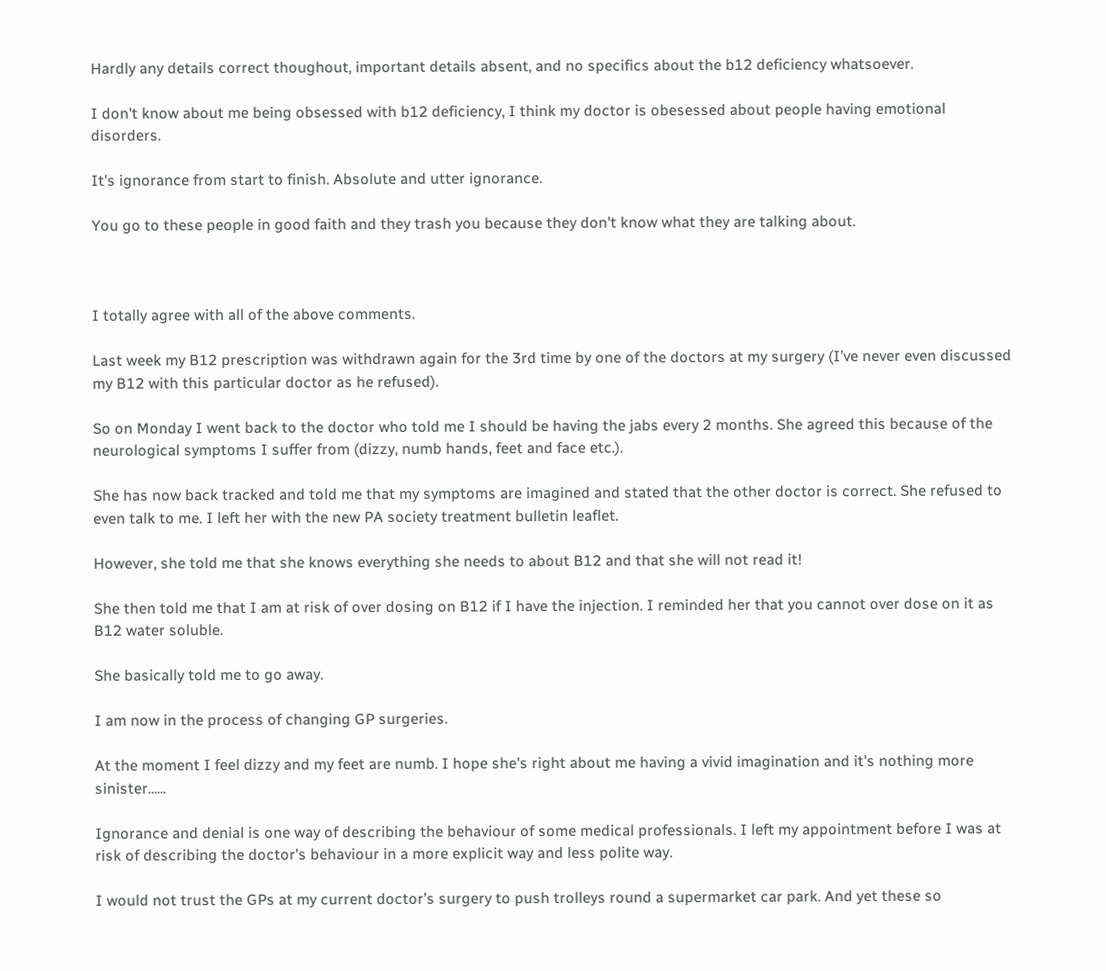Hardly any details correct thoughout, important details absent, and no specifics about the b12 deficiency whatsoever.

I don't know about me being obsessed with b12 deficiency, I think my doctor is obesessed about people having emotional disorders.

It's ignorance from start to finish. Absolute and utter ignorance.

You go to these people in good faith and they trash you because they don't know what they are talking about.



I totally agree with all of the above comments.

Last week my B12 prescription was withdrawn again for the 3rd time by one of the doctors at my surgery (I’ve never even discussed my B12 with this particular doctor as he refused).

So on Monday I went back to the doctor who told me I should be having the jabs every 2 months. She agreed this because of the neurological symptoms I suffer from (dizzy, numb hands, feet and face etc.).

She has now back tracked and told me that my symptoms are imagined and stated that the other doctor is correct. She refused to even talk to me. I left her with the new PA society treatment bulletin leaflet.

However, she told me that she knows everything she needs to about B12 and that she will not read it!

She then told me that I am at risk of over dosing on B12 if I have the injection. I reminded her that you cannot over dose on it as B12 water soluble.

She basically told me to go away.

I am now in the process of changing GP surgeries.

At the moment I feel dizzy and my feet are numb. I hope she's right about me having a vivid imagination and it's nothing more sinister......

Ignorance and denial is one way of describing the behaviour of some medical professionals. I left my appointment before I was at risk of describing the doctor's behaviour in a more explicit way and less polite way.

I would not trust the GPs at my current doctor’s surgery to push trolleys round a supermarket car park. And yet these so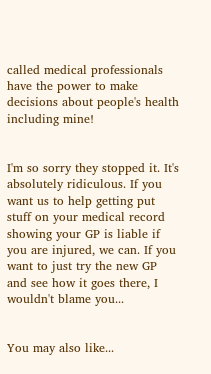called medical professionals have the power to make decisions about people's health including mine!


I'm so sorry they stopped it. It's absolutely ridiculous. If you want us to help getting put stuff on your medical record showing your GP is liable if you are injured, we can. If you want to just try the new GP and see how it goes there, I wouldn't blame you...


You may also like...